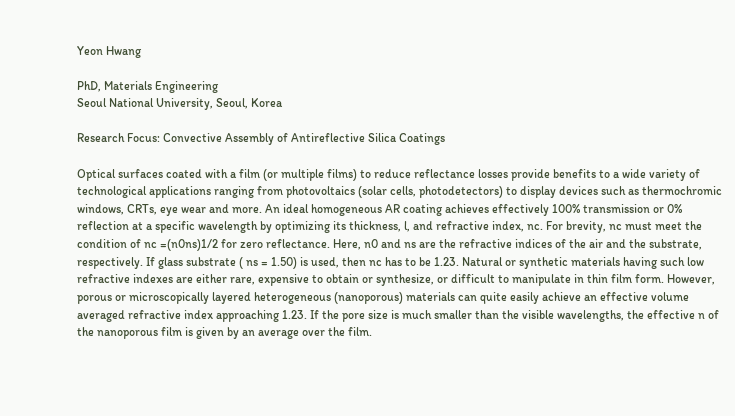Yeon Hwang

PhD, Materials Engineering
Seoul National University, Seoul, Korea

Research Focus: Convective Assembly of Antireflective Silica Coatings

Optical surfaces coated with a film (or multiple films) to reduce reflectance losses provide benefits to a wide variety of technological applications ranging from photovoltaics (solar cells, photodetectors) to display devices such as thermochromic windows, CRTs, eye wear and more. An ideal homogeneous AR coating achieves effectively 100% transmission or 0% reflection at a specific wavelength by optimizing its thickness, l, and refractive index, nc. For brevity, nc must meet the condition of nc =(n0ns)1/2 for zero reflectance. Here, n0 and ns are the refractive indices of the air and the substrate, respectively. If glass substrate ( ns = 1.50) is used, then nc has to be 1.23. Natural or synthetic materials having such low refractive indexes are either rare, expensive to obtain or synthesize, or difficult to manipulate in thin film form. However, porous or microscopically layered heterogeneous (nanoporous) materials can quite easily achieve an effective volume averaged refractive index approaching 1.23. If the pore size is much smaller than the visible wavelengths, the effective n of the nanoporous film is given by an average over the film.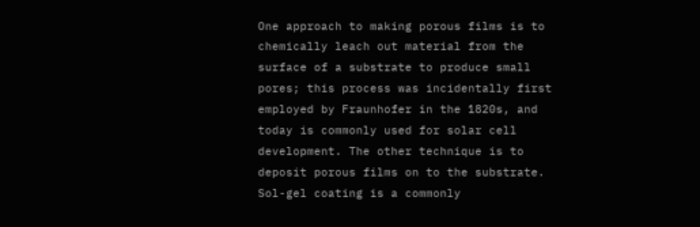One approach to making porous films is to chemically leach out material from the surface of a substrate to produce small pores; this process was incidentally first employed by Fraunhofer in the 1820s, and today is commonly used for solar cell development. The other technique is to deposit porous films on to the substrate. Sol-gel coating is a commonly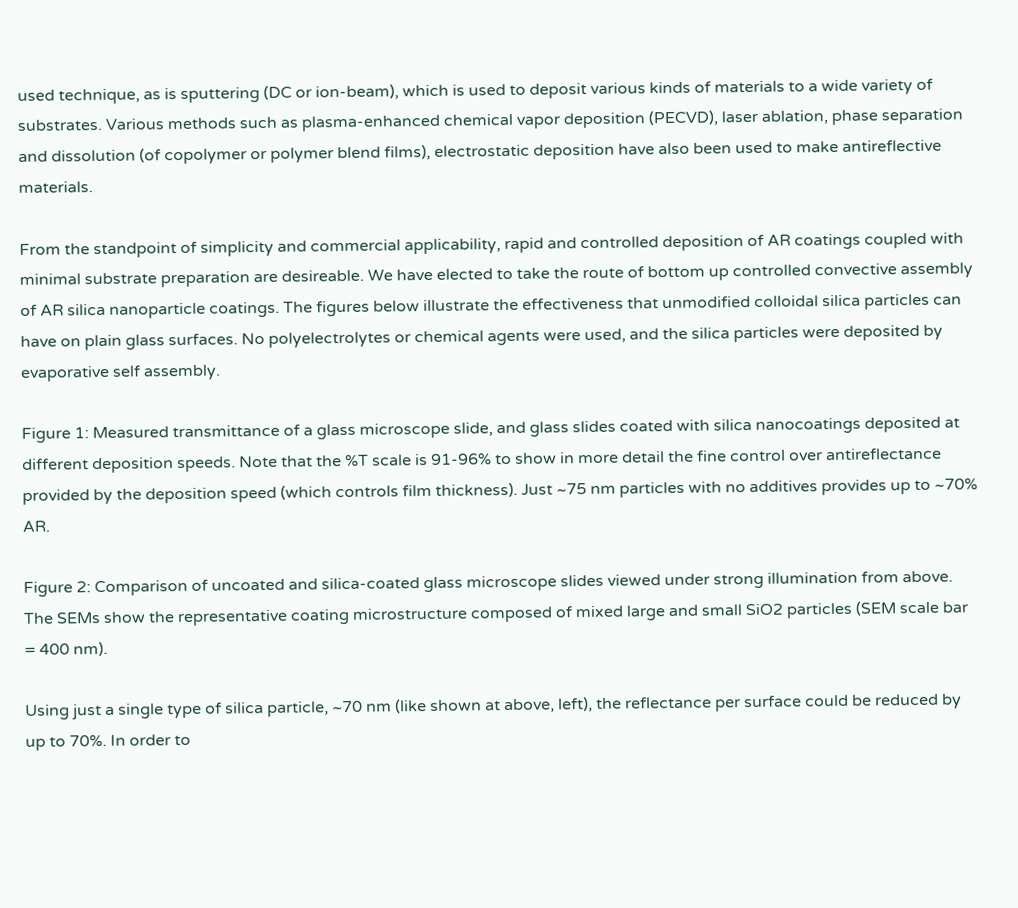used technique, as is sputtering (DC or ion-beam), which is used to deposit various kinds of materials to a wide variety of substrates. Various methods such as plasma-enhanced chemical vapor deposition (PECVD), laser ablation, phase separation and dissolution (of copolymer or polymer blend films), electrostatic deposition have also been used to make antireflective materials.

From the standpoint of simplicity and commercial applicability, rapid and controlled deposition of AR coatings coupled with minimal substrate preparation are desireable. We have elected to take the route of bottom up controlled convective assembly of AR silica nanoparticle coatings. The figures below illustrate the effectiveness that unmodified colloidal silica particles can have on plain glass surfaces. No polyelectrolytes or chemical agents were used, and the silica particles were deposited by evaporative self assembly.

Figure 1: Measured transmittance of a glass microscope slide, and glass slides coated with silica nanocoatings deposited at different deposition speeds. Note that the %T scale is 91-96% to show in more detail the fine control over antireflectance provided by the deposition speed (which controls film thickness). Just ~75 nm particles with no additives provides up to ~70% AR.

Figure 2: Comparison of uncoated and silica-coated glass microscope slides viewed under strong illumination from above. The SEMs show the representative coating microstructure composed of mixed large and small SiO2 particles (SEM scale bar = 400 nm).

Using just a single type of silica particle, ~70 nm (like shown at above, left), the reflectance per surface could be reduced by up to 70%. In order to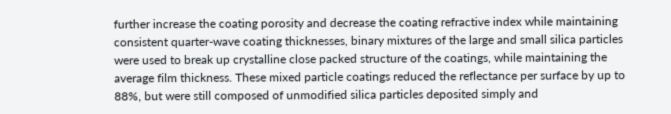further increase the coating porosity and decrease the coating refractive index while maintaining consistent quarter-wave coating thicknesses, binary mixtures of the large and small silica particles were used to break up crystalline close packed structure of the coatings, while maintaining the average film thickness. These mixed particle coatings reduced the reflectance per surface by up to 88%, but were still composed of unmodified silica particles deposited simply and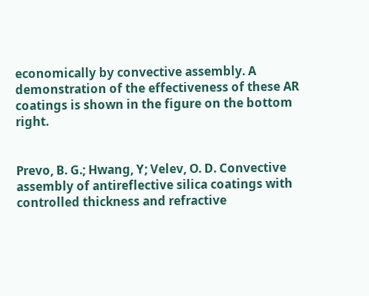economically by convective assembly. A demonstration of the effectiveness of these AR coatings is shown in the figure on the bottom right.


Prevo, B. G.; Hwang, Y; Velev, O. D. Convective assembly of antireflective silica coatings with controlled thickness and refractive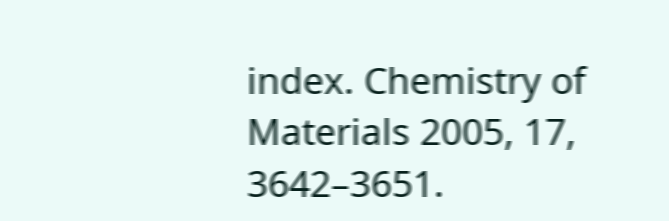index. Chemistry of Materials 2005, 17, 3642–3651.